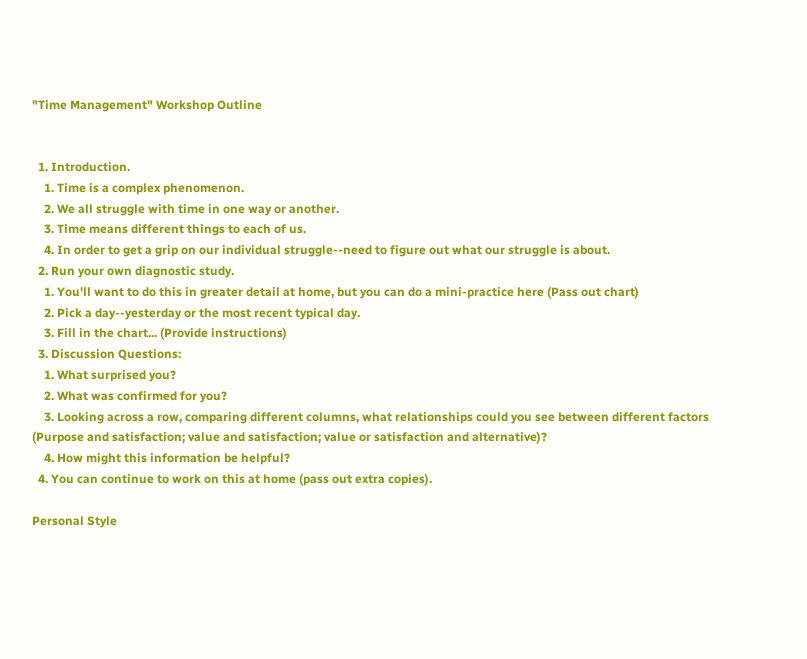"Time Management" Workshop Outline


  1. Introduction.
    1. Time is a complex phenomenon.
    2. We all struggle with time in one way or another.
    3. Time means different things to each of us.
    4. In order to get a grip on our individual struggle--need to figure out what our struggle is about.
  2. Run your own diagnostic study.
    1. You'll want to do this in greater detail at home, but you can do a mini-practice here (Pass out chart)
    2. Pick a day--yesterday or the most recent typical day.
    3. Fill in the chart... (Provide instructions)
  3. Discussion Questions:
    1. What surprised you?
    2. What was confirmed for you?
    3. Looking across a row, comparing different columns, what relationships could you see between different factors (Purpose and satisfaction; value and satisfaction; value or satisfaction and alternative)?
    4. How might this information be helpful?
  4. You can continue to work on this at home (pass out extra copies).

Personal Style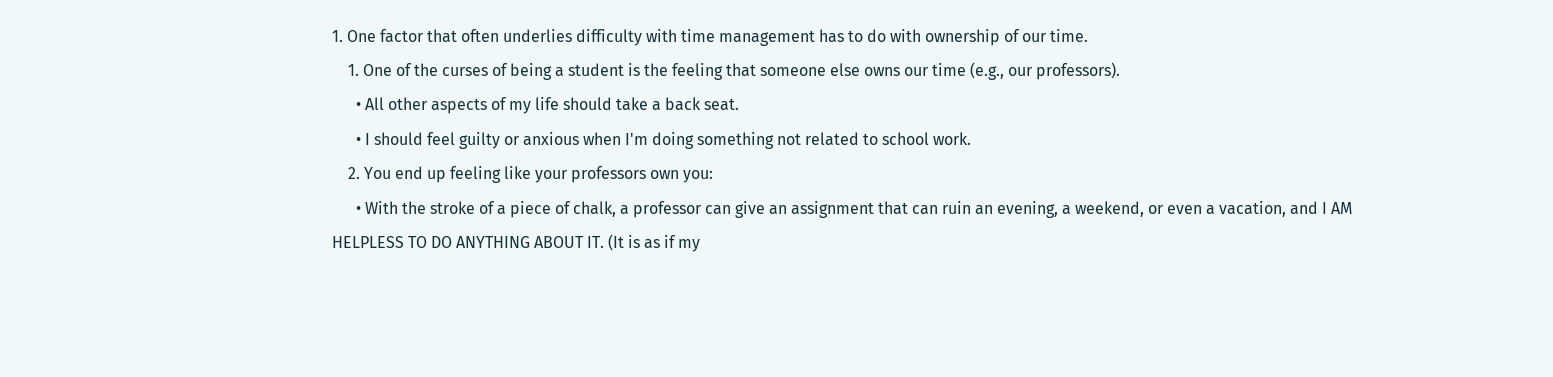1. One factor that often underlies difficulty with time management has to do with ownership of our time.
    1. One of the curses of being a student is the feeling that someone else owns our time (e.g., our professors).
      • All other aspects of my life should take a back seat.
      • I should feel guilty or anxious when I'm doing something not related to school work.
    2. You end up feeling like your professors own you:
      • With the stroke of a piece of chalk, a professor can give an assignment that can ruin an evening, a weekend, or even a vacation, and I AM HELPLESS TO DO ANYTHING ABOUT IT. (It is as if my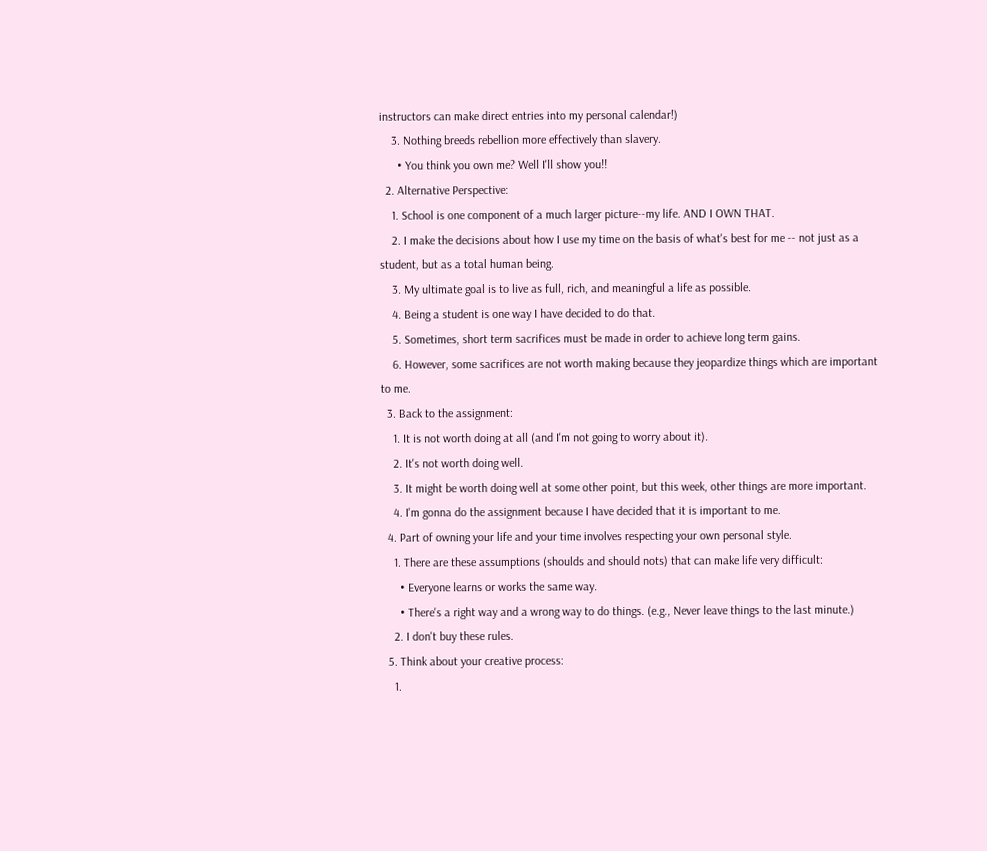instructors can make direct entries into my personal calendar!)
    3. Nothing breeds rebellion more effectively than slavery.
      • You think you own me? Well I'll show you!!
  2. Alternative Perspective:
    1. School is one component of a much larger picture--my life. AND I OWN THAT.
    2. I make the decisions about how I use my time on the basis of what's best for me -- not just as a student, but as a total human being.
    3. My ultimate goal is to live as full, rich, and meaningful a life as possible.
    4. Being a student is one way I have decided to do that.
    5. Sometimes, short term sacrifices must be made in order to achieve long term gains.
    6. However, some sacrifices are not worth making because they jeopardize things which are important to me.
  3. Back to the assignment:
    1. It is not worth doing at all (and I'm not going to worry about it).
    2. It's not worth doing well.
    3. It might be worth doing well at some other point, but this week, other things are more important.
    4. I'm gonna do the assignment because I have decided that it is important to me.
  4. Part of owning your life and your time involves respecting your own personal style.
    1. There are these assumptions (shoulds and should nots) that can make life very difficult:
      • Everyone learns or works the same way.
      • There's a right way and a wrong way to do things. (e.g., Never leave things to the last minute.)
    2. I don't buy these rules.
  5. Think about your creative process:
    1.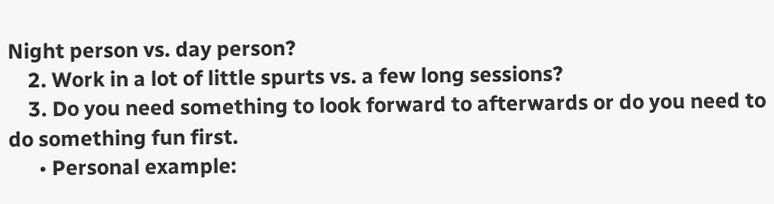Night person vs. day person?
    2. Work in a lot of little spurts vs. a few long sessions?
    3. Do you need something to look forward to afterwards or do you need to do something fun first.
      • Personal example: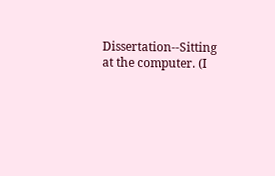Dissertation--Sitting at the computer. (I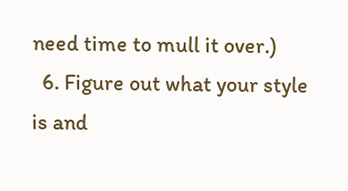need time to mull it over.)
  6. Figure out what your style is and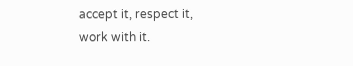accept it, respect it, work with it.